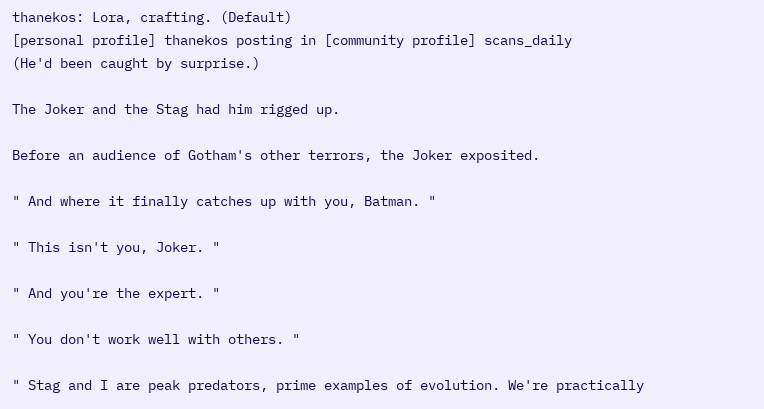thanekos: Lora, crafting. (Default)
[personal profile] thanekos posting in [community profile] scans_daily
(He'd been caught by surprise.)

The Joker and the Stag had him rigged up.

Before an audience of Gotham's other terrors, the Joker exposited.

" And where it finally catches up with you, Batman. "

" This isn't you, Joker. "

" And you're the expert. "

" You don't work well with others. "

" Stag and I are peak predators, prime examples of evolution. We're practically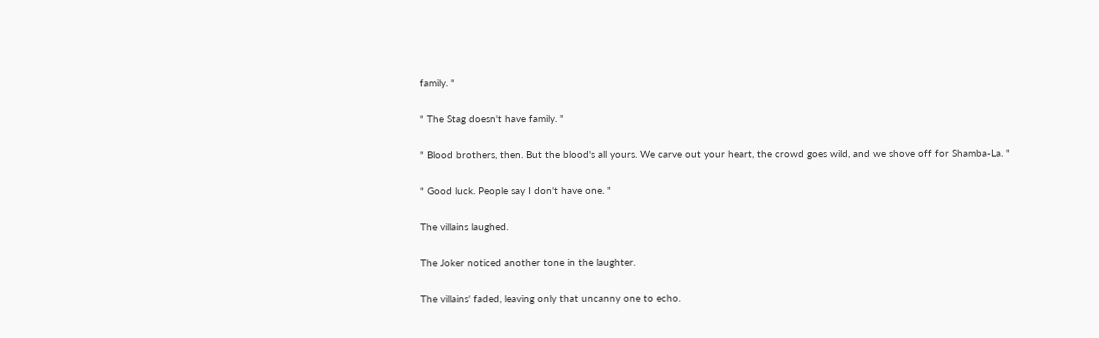family. "

" The Stag doesn't have family. "

" Blood brothers, then. But the blood's all yours. We carve out your heart, the crowd goes wild, and we shove off for Shamba-La. "

" Good luck. People say I don't have one. "

The villains laughed.

The Joker noticed another tone in the laughter.

The villains' faded, leaving only that uncanny one to echo.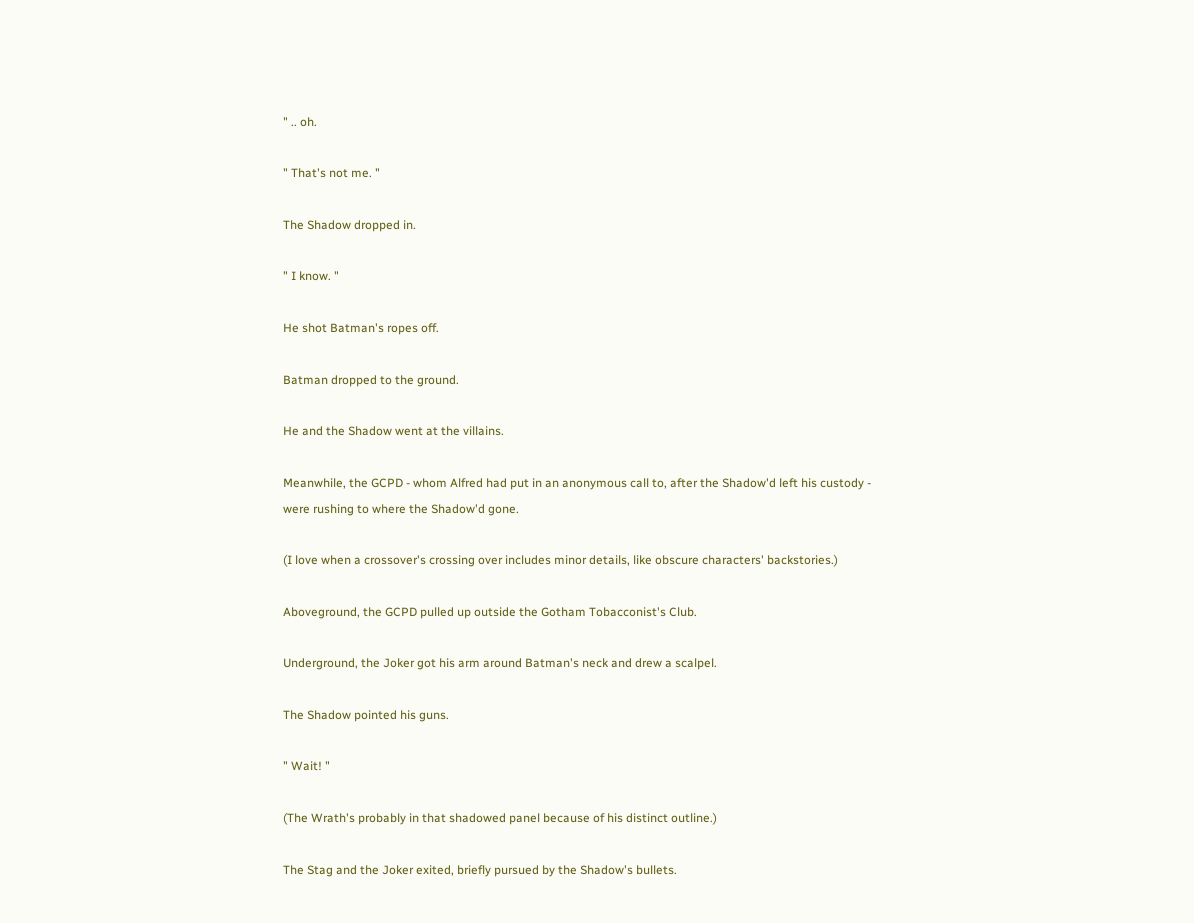" .. oh.

" That's not me. "

The Shadow dropped in.

" I know. "

He shot Batman's ropes off.

Batman dropped to the ground.

He and the Shadow went at the villains.

Meanwhile, the GCPD - whom Alfred had put in an anonymous call to, after the Shadow'd left his custody - were rushing to where the Shadow'd gone.

(I love when a crossover's crossing over includes minor details, like obscure characters' backstories.)

Aboveground, the GCPD pulled up outside the Gotham Tobacconist's Club.

Underground, the Joker got his arm around Batman's neck and drew a scalpel.

The Shadow pointed his guns.

" Wait! "

(The Wrath's probably in that shadowed panel because of his distinct outline.)

The Stag and the Joker exited, briefly pursued by the Shadow's bullets.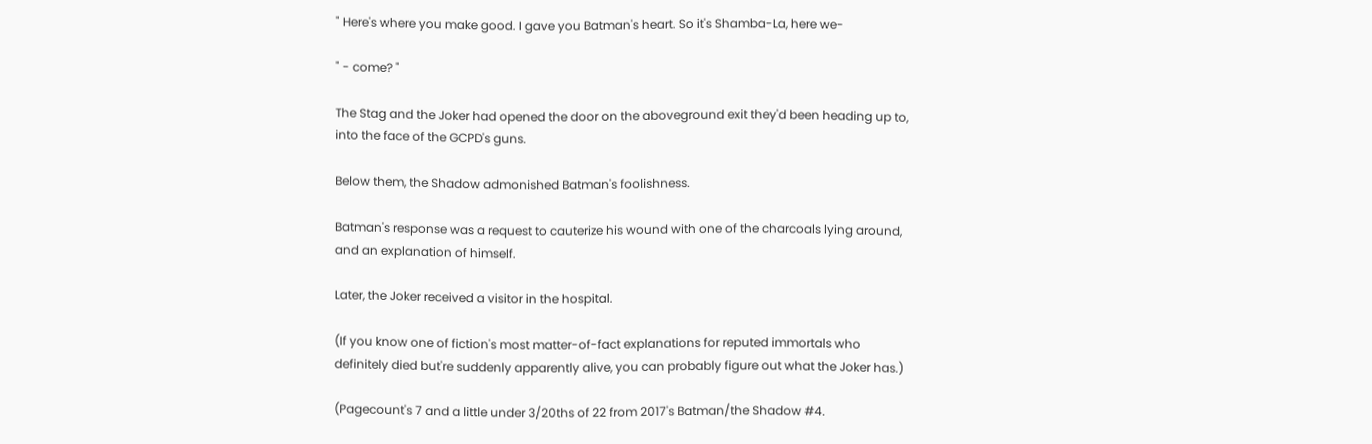" Here's where you make good. I gave you Batman's heart. So it's Shamba-La, here we-

" - come? "

The Stag and the Joker had opened the door on the aboveground exit they'd been heading up to, into the face of the GCPD's guns.

Below them, the Shadow admonished Batman's foolishness.

Batman's response was a request to cauterize his wound with one of the charcoals lying around, and an explanation of himself.

Later, the Joker received a visitor in the hospital.

(If you know one of fiction's most matter-of-fact explanations for reputed immortals who definitely died but're suddenly apparently alive, you can probably figure out what the Joker has.)

(Pagecount's 7 and a little under 3/20ths of 22 from 2017's Batman/the Shadow #4.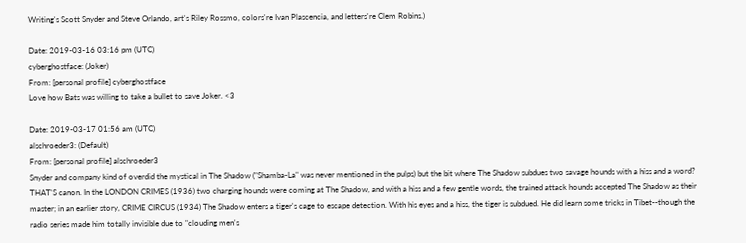Writing's Scott Snyder and Steve Orlando, art's Riley Rossmo, colors're Ivan Plascencia, and letters're Clem Robins.)

Date: 2019-03-16 03:16 pm (UTC)
cyberghostface: (Joker)
From: [personal profile] cyberghostface
Love how Bats was willing to take a bullet to save Joker. <3

Date: 2019-03-17 01:56 am (UTC)
alschroeder3: (Default)
From: [personal profile] alschroeder3
Snyder and company kind of overdid the mystical in The Shadow ("Shamba-La" was never mentioned in the pulps) but the bit where The Shadow subdues two savage hounds with a hiss and a word? THAT'S canon. In the LONDON CRIMES (1936) two charging hounds were coming at The Shadow, and with a hiss and a few gentle words, the trained attack hounds accepted The Shadow as their master; in an earlier story, CRIME CIRCUS (1934) The Shadow enters a tiger's cage to escape detection. With his eyes and a hiss, the tiger is subdued. He did learn some tricks in Tibet--though the radio series made him totally invisible due to "clouding men's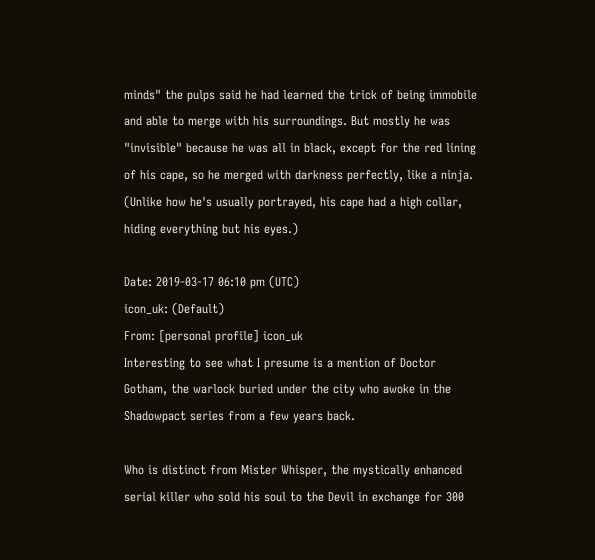minds" the pulps said he had learned the trick of being immobile and able to merge with his surroundings. But mostly he was "invisible" because he was all in black, except for the red lining of his cape, so he merged with darkness perfectly, like a ninja. (Unlike how he's usually portrayed, his cape had a high collar, hiding everything but his eyes.)

Date: 2019-03-17 06:10 pm (UTC)
icon_uk: (Default)
From: [personal profile] icon_uk
Interesting to see what I presume is a mention of Doctor Gotham, the warlock buried under the city who awoke in the Shadowpact series from a few years back.

Who is distinct from Mister Whisper, the mystically enhanced serial killer who sold his soul to the Devil in exchange for 300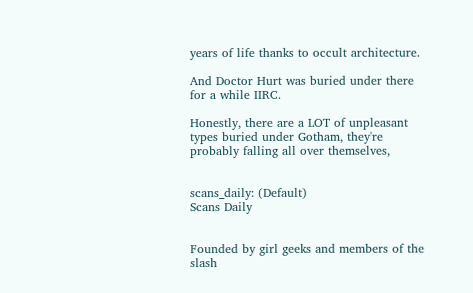years of life thanks to occult architecture.

And Doctor Hurt was buried under there for a while IIRC.

Honestly, there are a LOT of unpleasant types buried under Gotham, they're probably falling all over themselves,


scans_daily: (Default)
Scans Daily


Founded by girl geeks and members of the slash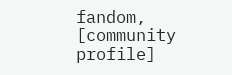fandom, [community profile]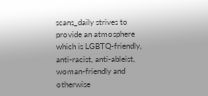scans_daily strives to provide an atmosphere which is LGBTQ-friendly, anti-racist, anti-ableist, woman-friendly and otherwise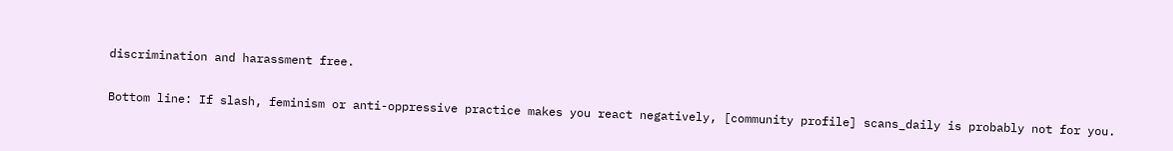discrimination and harassment free.

Bottom line: If slash, feminism or anti-oppressive practice makes you react negatively, [community profile] scans_daily is probably not for you.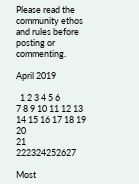Please read the community ethos and rules before posting or commenting.

April 2019

  1 2 3 4 5 6
7 8 9 10 11 12 13
14 15 16 17 18 19 20
21 222324252627

Most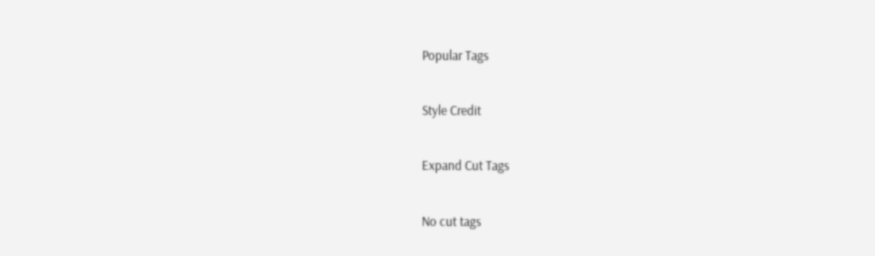Popular Tags

Style Credit

Expand Cut Tags

No cut tags